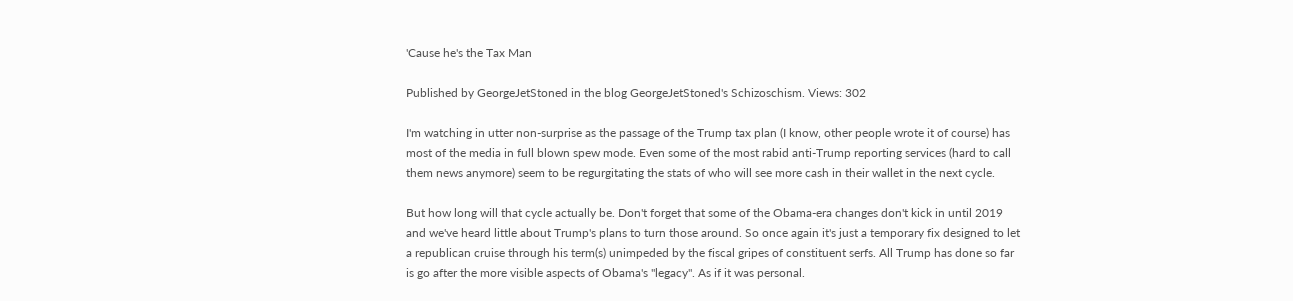'Cause he's the Tax Man

Published by GeorgeJetStoned in the blog GeorgeJetStoned's Schizoschism. Views: 302

I'm watching in utter non-surprise as the passage of the Trump tax plan (I know, other people wrote it of course) has most of the media in full blown spew mode. Even some of the most rabid anti-Trump reporting services (hard to call them news anymore) seem to be regurgitating the stats of who will see more cash in their wallet in the next cycle.

But how long will that cycle actually be. Don't forget that some of the Obama-era changes don't kick in until 2019 and we've heard little about Trump's plans to turn those around. So once again it's just a temporary fix designed to let a republican cruise through his term(s) unimpeded by the fiscal gripes of constituent serfs. All Trump has done so far is go after the more visible aspects of Obama's "legacy". As if it was personal.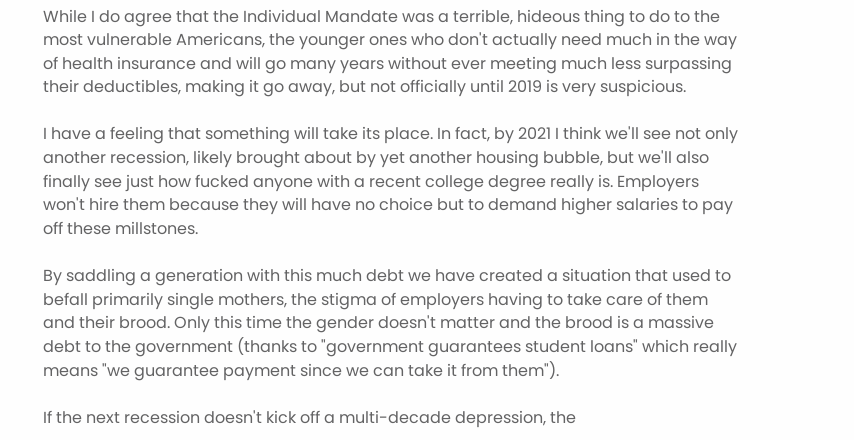While I do agree that the Individual Mandate was a terrible, hideous thing to do to the most vulnerable Americans, the younger ones who don't actually need much in the way of health insurance and will go many years without ever meeting much less surpassing their deductibles, making it go away, but not officially until 2019 is very suspicious.

I have a feeling that something will take its place. In fact, by 2021 I think we'll see not only another recession, likely brought about by yet another housing bubble, but we'll also finally see just how fucked anyone with a recent college degree really is. Employers won't hire them because they will have no choice but to demand higher salaries to pay off these millstones.

By saddling a generation with this much debt we have created a situation that used to befall primarily single mothers, the stigma of employers having to take care of them and their brood. Only this time the gender doesn't matter and the brood is a massive debt to the government (thanks to "government guarantees student loans" which really means "we guarantee payment since we can take it from them").

If the next recession doesn't kick off a multi-decade depression, the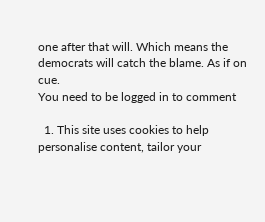one after that will. Which means the democrats will catch the blame. As if on cue.
You need to be logged in to comment

  1. This site uses cookies to help personalise content, tailor your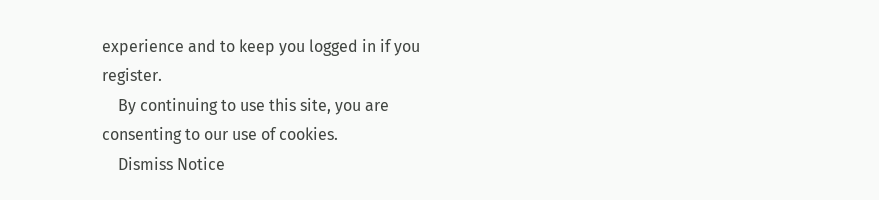experience and to keep you logged in if you register.
    By continuing to use this site, you are consenting to our use of cookies.
    Dismiss Notice